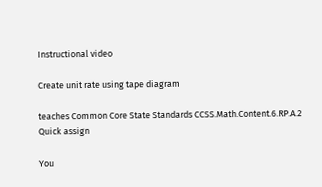Instructional video

Create unit rate using tape diagram

teaches Common Core State Standards CCSS.Math.Content.6.RP.A.2
Quick assign

You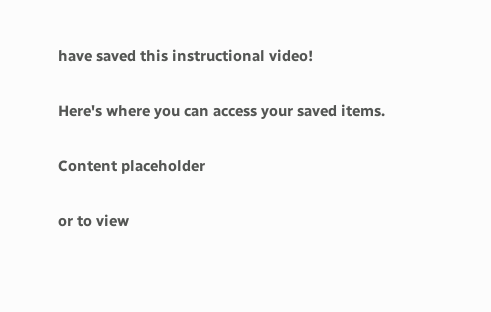have saved this instructional video!

Here's where you can access your saved items.

Content placeholder

or to view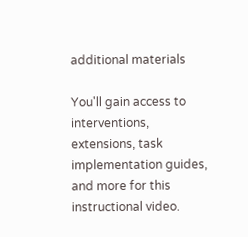additional materials

You'll gain access to interventions, extensions, task implementation guides, and more for this instructional video.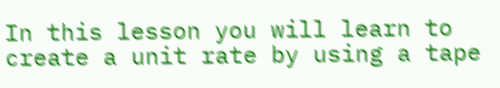In this lesson you will learn to create a unit rate by using a tape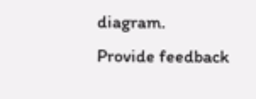diagram.
Provide feedback